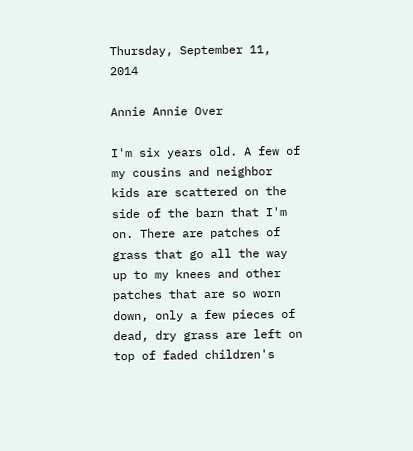Thursday, September 11, 2014

Annie Annie Over

I'm six years old. A few of my cousins and neighbor kids are scattered on the side of the barn that I'm on. There are patches of grass that go all the way up to my knees and other patches that are so worn down, only a few pieces of dead, dry grass are left on top of faded children's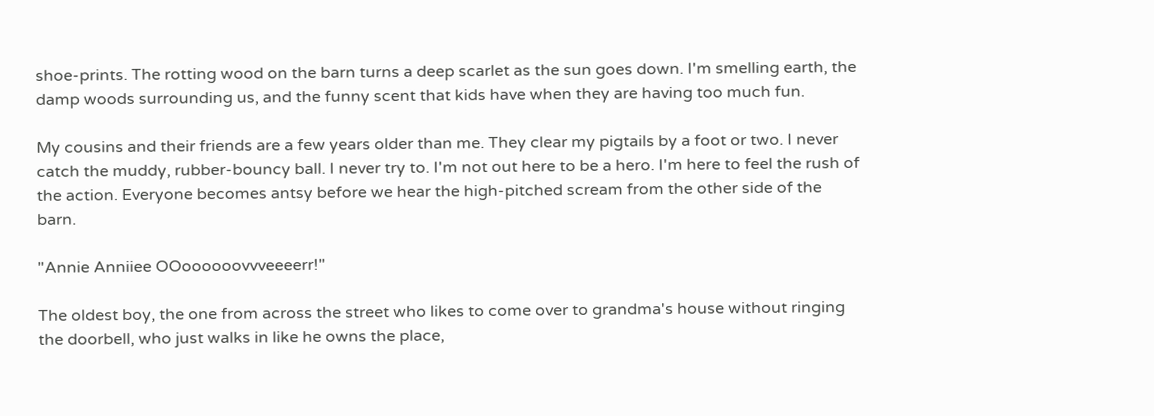shoe-prints. The rotting wood on the barn turns a deep scarlet as the sun goes down. I'm smelling earth, the damp woods surrounding us, and the funny scent that kids have when they are having too much fun.

My cousins and their friends are a few years older than me. They clear my pigtails by a foot or two. I never catch the muddy, rubber-bouncy ball. I never try to. I'm not out here to be a hero. I'm here to feel the rush of the action. Everyone becomes antsy before we hear the high-pitched scream from the other side of the barn.

"Annie Anniiee OOoooooovvveeeerr!"

The oldest boy, the one from across the street who likes to come over to grandma's house without ringing the doorbell, who just walks in like he owns the place,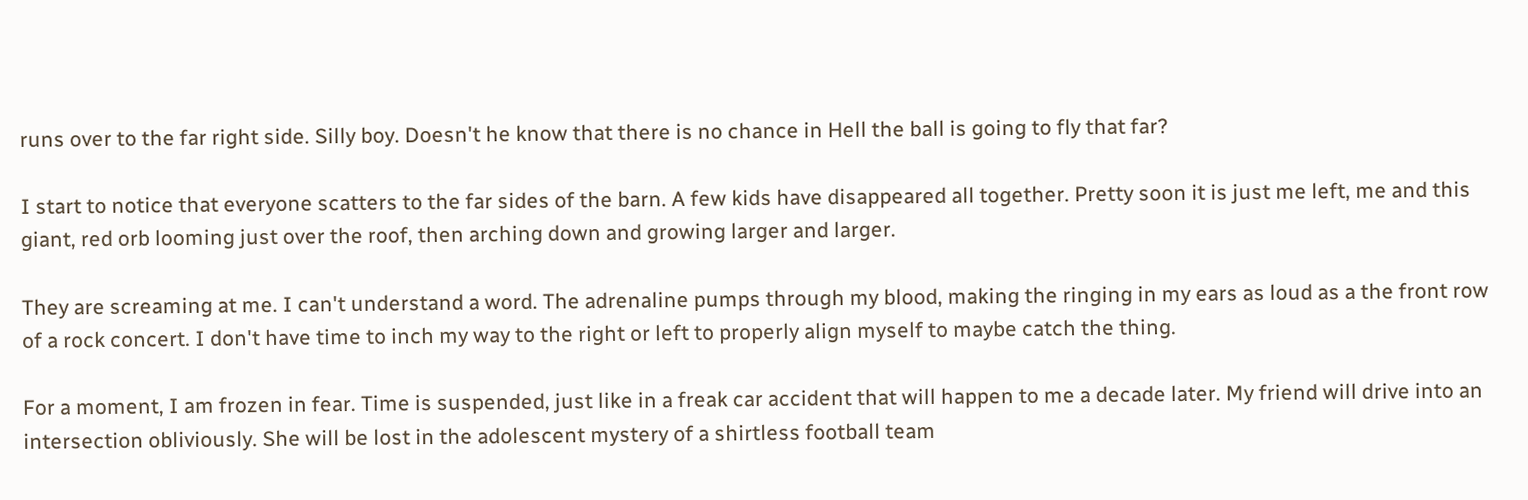runs over to the far right side. Silly boy. Doesn't he know that there is no chance in Hell the ball is going to fly that far?

I start to notice that everyone scatters to the far sides of the barn. A few kids have disappeared all together. Pretty soon it is just me left, me and this giant, red orb looming just over the roof, then arching down and growing larger and larger.

They are screaming at me. I can't understand a word. The adrenaline pumps through my blood, making the ringing in my ears as loud as a the front row of a rock concert. I don't have time to inch my way to the right or left to properly align myself to maybe catch the thing.

For a moment, I am frozen in fear. Time is suspended, just like in a freak car accident that will happen to me a decade later. My friend will drive into an intersection obliviously. She will be lost in the adolescent mystery of a shirtless football team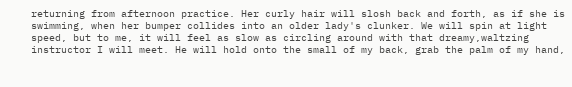returning from afternoon practice. Her curly hair will slosh back and forth, as if she is swimming, when her bumper collides into an older lady's clunker. We will spin at light speed, but to me, it will feel as slow as circling around with that dreamy,waltzing instructor I will meet. He will hold onto the small of my back, grab the palm of my hand,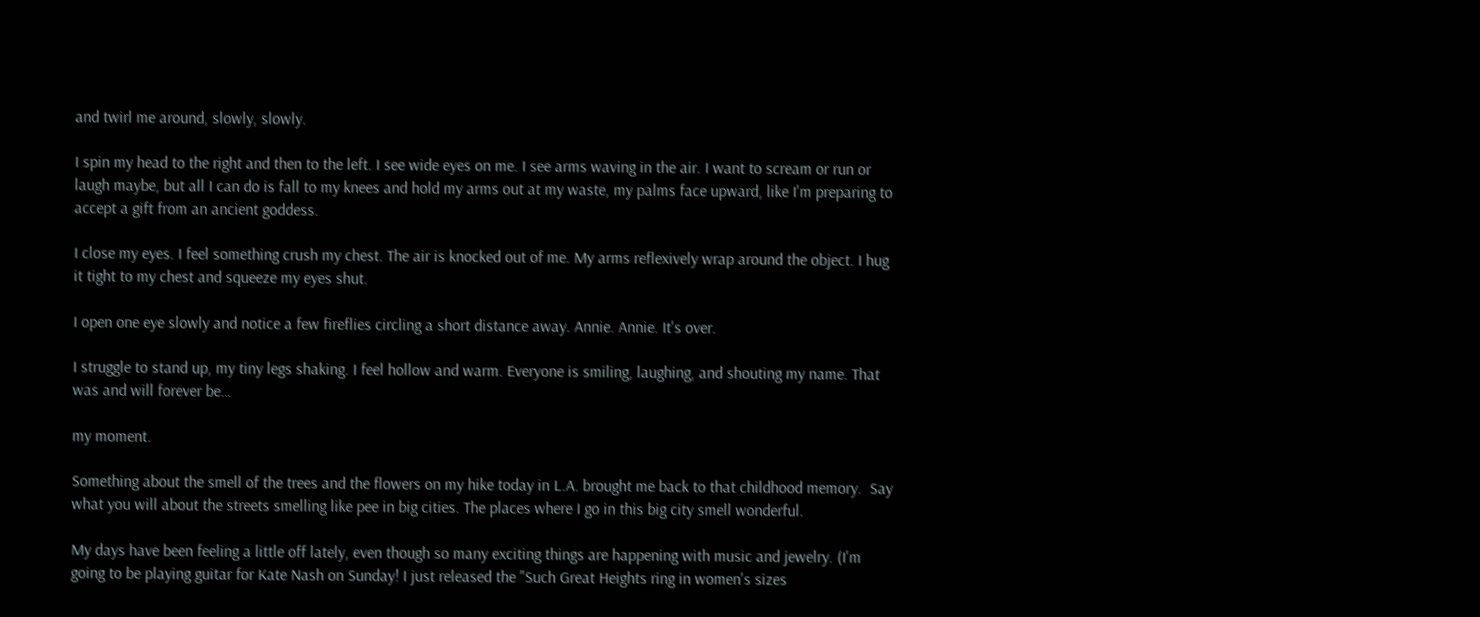and twirl me around, slowly, slowly.

I spin my head to the right and then to the left. I see wide eyes on me. I see arms waving in the air. I want to scream or run or laugh maybe, but all I can do is fall to my knees and hold my arms out at my waste, my palms face upward, like I'm preparing to accept a gift from an ancient goddess.

I close my eyes. I feel something crush my chest. The air is knocked out of me. My arms reflexively wrap around the object. I hug it tight to my chest and squeeze my eyes shut.

I open one eye slowly and notice a few fireflies circling a short distance away. Annie. Annie. It's over.

I struggle to stand up, my tiny legs shaking. I feel hollow and warm. Everyone is smiling, laughing, and shouting my name. That was and will forever be…

my moment.

Something about the smell of the trees and the flowers on my hike today in L.A. brought me back to that childhood memory.  Say what you will about the streets smelling like pee in big cities. The places where I go in this big city smell wonderful.

My days have been feeling a little off lately, even though so many exciting things are happening with music and jewelry. (I'm going to be playing guitar for Kate Nash on Sunday! I just released the "Such Great Heights ring in women's sizes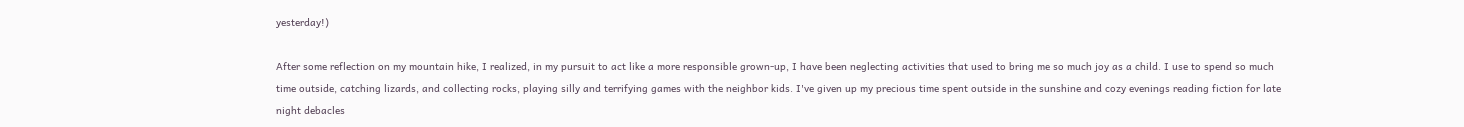yesterday!)

After some reflection on my mountain hike, I realized, in my pursuit to act like a more responsible grown-up, I have been neglecting activities that used to bring me so much joy as a child. I use to spend so much time outside, catching lizards, and collecting rocks, playing silly and terrifying games with the neighbor kids. I've given up my precious time spent outside in the sunshine and cozy evenings reading fiction for late night debacles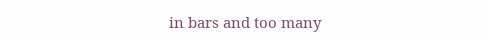in bars and too many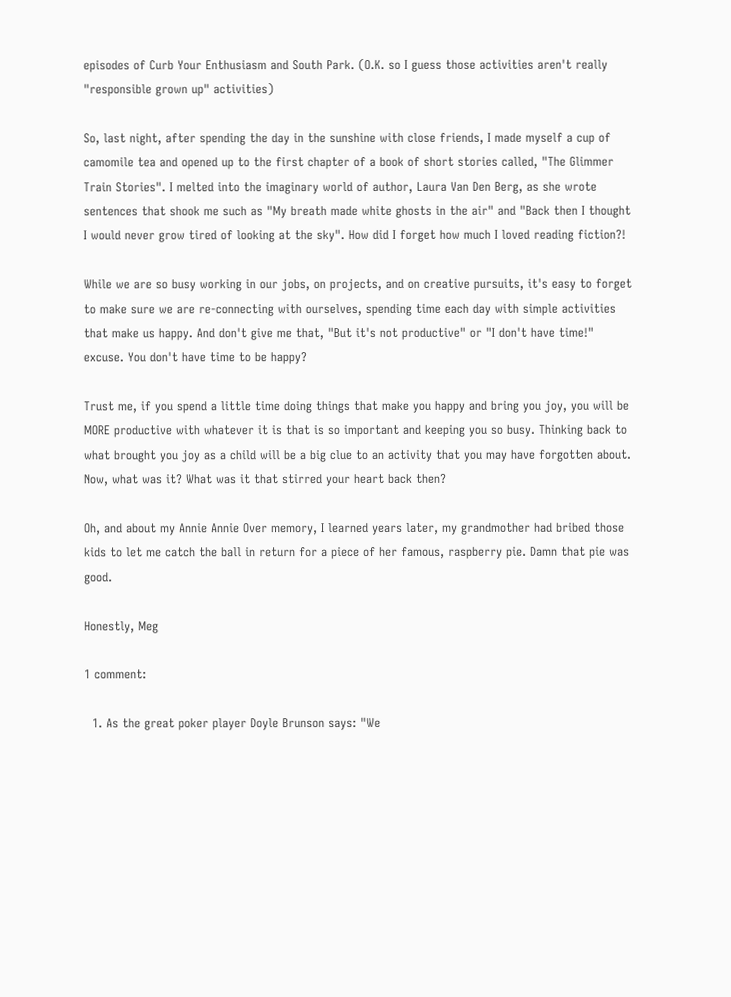episodes of Curb Your Enthusiasm and South Park. (O.K. so I guess those activities aren't really "responsible grown up" activities)

So, last night, after spending the day in the sunshine with close friends, I made myself a cup of camomile tea and opened up to the first chapter of a book of short stories called, "The Glimmer Train Stories". I melted into the imaginary world of author, Laura Van Den Berg, as she wrote sentences that shook me such as "My breath made white ghosts in the air" and "Back then I thought I would never grow tired of looking at the sky". How did I forget how much I loved reading fiction?!

While we are so busy working in our jobs, on projects, and on creative pursuits, it's easy to forget to make sure we are re-connecting with ourselves, spending time each day with simple activities that make us happy. And don't give me that, "But it's not productive" or "I don't have time!" excuse. You don't have time to be happy?

Trust me, if you spend a little time doing things that make you happy and bring you joy, you will be MORE productive with whatever it is that is so important and keeping you so busy. Thinking back to what brought you joy as a child will be a big clue to an activity that you may have forgotten about. Now, what was it? What was it that stirred your heart back then?

Oh, and about my Annie Annie Over memory, I learned years later, my grandmother had bribed those kids to let me catch the ball in return for a piece of her famous, raspberry pie. Damn that pie was good.

Honestly, Meg

1 comment:

  1. As the great poker player Doyle Brunson says: "We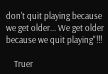don't quit playing because we get older... We get older because we quit playing"!!!

    Truer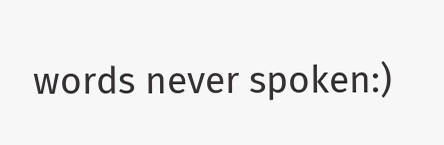words never spoken:)